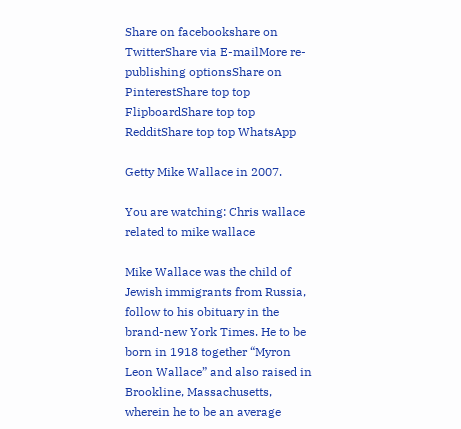Share on facebookshare on TwitterShare via E-mailMore re-publishing optionsShare on PinterestShare top top FlipboardShare top top RedditShare top top WhatsApp

Getty Mike Wallace in 2007.

You are watching: Chris wallace related to mike wallace

Mike Wallace was the child of Jewish immigrants from Russia, follow to his obituary in the brand-new York Times. He to be born in 1918 together “Myron Leon Wallace” and also raised in Brookline, Massachusetts, wherein he to be an average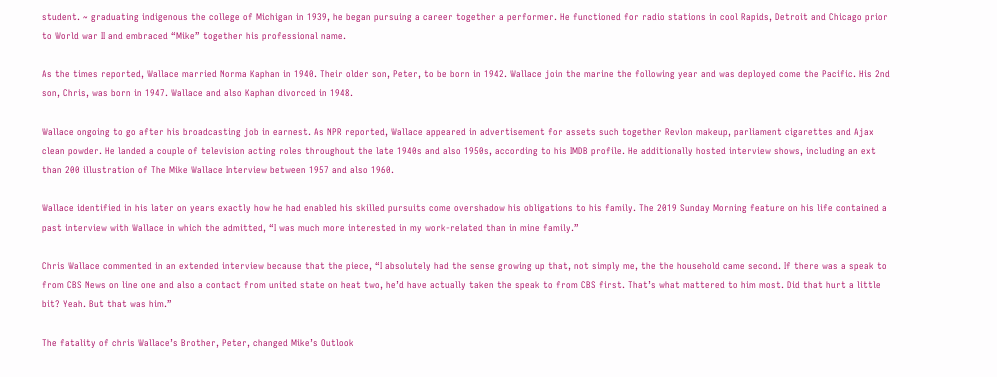student. ~ graduating indigenous the college of Michigan in 1939, he began pursuing a career together a performer. He functioned for radio stations in cool Rapids, Detroit and Chicago prior to World war II and embraced “Mike” together his professional name.

As the times reported, Wallace married Norma Kaphan in 1940. Their older son, Peter, to be born in 1942. Wallace join the marine the following year and was deployed come the Pacific. His 2nd son, Chris, was born in 1947. Wallace and also Kaphan divorced in 1948.

Wallace ongoing to go after his broadcasting job in earnest. As NPR reported, Wallace appeared in advertisement for assets such together Revlon makeup, parliament cigarettes and Ajax clean powder. He landed a couple of television acting roles throughout the late 1940s and also 1950s, according to his IMDB profile. He additionally hosted interview shows, including an ext than 200 illustration of The Mike Wallace Interview between 1957 and also 1960.

Wallace identified in his later on years exactly how he had enabled his skilled pursuits come overshadow his obligations to his family. The 2019 Sunday Morning feature on his life contained a past interview with Wallace in which the admitted, “I was much more interested in my work-related than in mine family.”

Chris Wallace commented in an extended interview because that the piece, “I absolutely had the sense growing up that, not simply me, the the household came second. If there was a speak to from CBS News on line one and also a contact from united state on heat two, he’d have actually taken the speak to from CBS first. That’s what mattered to him most. Did that hurt a little bit? Yeah. But that was him.”

The fatality of chris Wallace’s Brother, Peter, changed Mike’s Outlook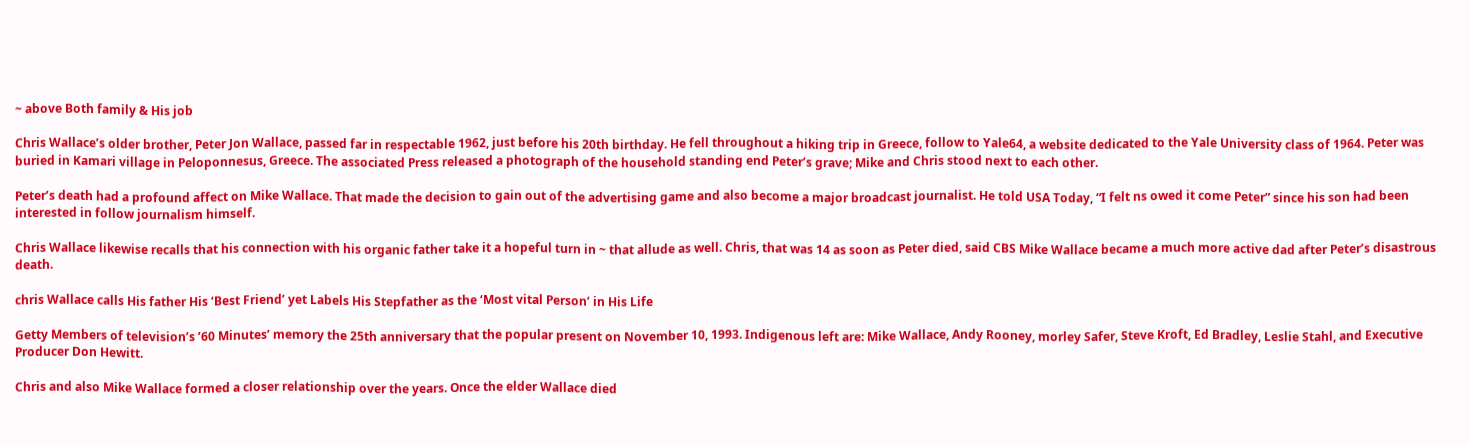~ above Both family & His job

Chris Wallace’s older brother, Peter Jon Wallace, passed far in respectable 1962, just before his 20th birthday. He fell throughout a hiking trip in Greece, follow to Yale64, a website dedicated to the Yale University class of 1964. Peter was buried in Kamari village in Peloponnesus, Greece. The associated Press released a photograph of the household standing end Peter’s grave; Mike and Chris stood next to each other.

Peter’s death had a profound affect on Mike Wallace. That made the decision to gain out of the advertising game and also become a major broadcast journalist. He told USA Today, “I felt ns owed it come Peter” since his son had been interested in follow journalism himself.

Chris Wallace likewise recalls that his connection with his organic father take it a hopeful turn in ~ that allude as well. Chris, that was 14 as soon as Peter died, said CBS Mike Wallace became a much more active dad after Peter’s disastrous death.

chris Wallace calls His father His ‘Best Friend’ yet Labels His Stepfather as the ‘Most vital Person’ in His Life

Getty Members of television’s ’60 Minutes’ memory the 25th anniversary that the popular present on November 10, 1993. Indigenous left are: Mike Wallace, Andy Rooney, morley Safer, Steve Kroft, Ed Bradley, Leslie Stahl, and Executive Producer Don Hewitt.

Chris and also Mike Wallace formed a closer relationship over the years. Once the elder Wallace died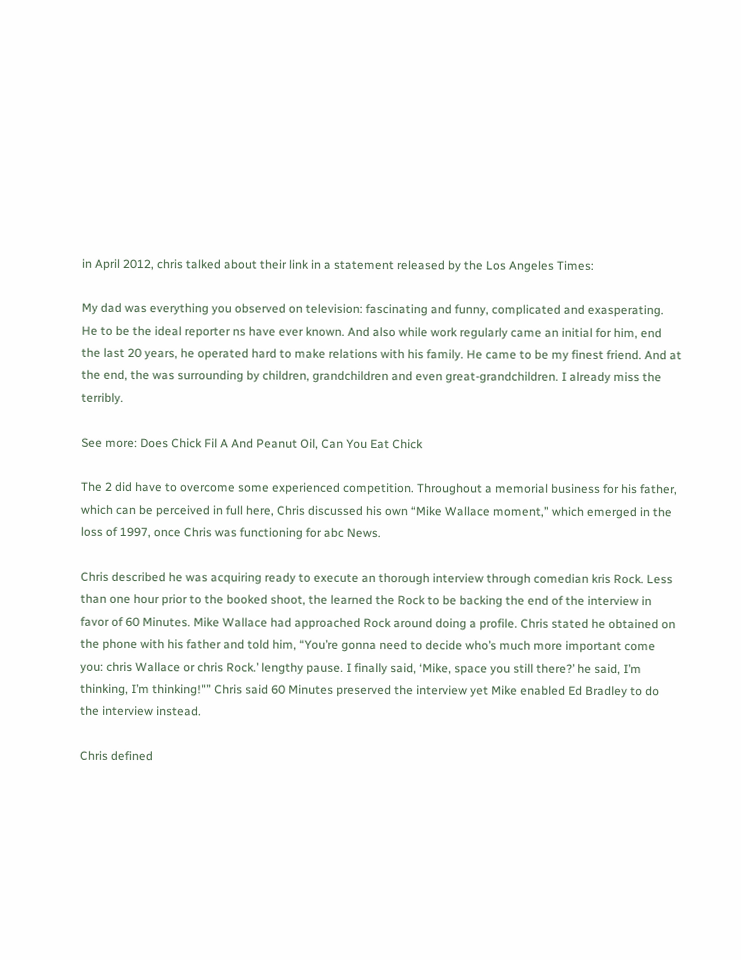in April 2012, chris talked about their link in a statement released by the Los Angeles Times:

My dad was everything you observed on television: fascinating and funny, complicated and exasperating. He to be the ideal reporter ns have ever known. And also while work regularly came an initial for him, end the last 20 years, he operated hard to make relations with his family. He came to be my finest friend. And at the end, the was surrounding by children, grandchildren and even great-grandchildren. I already miss the terribly.

See more: Does Chick Fil A And Peanut Oil, Can You Eat Chick

The 2 did have to overcome some experienced competition. Throughout a memorial business for his father, which can be perceived in full here, Chris discussed his own “Mike Wallace moment,” which emerged in the loss of 1997, once Chris was functioning for abc News.

Chris described he was acquiring ready to execute an thorough interview through comedian kris Rock. Less than one hour prior to the booked shoot, the learned the Rock to be backing the end of the interview in favor of 60 Minutes. Mike Wallace had approached Rock around doing a profile. Chris stated he obtained on the phone with his father and told him, “You’re gonna need to decide who’s much more important come you: chris Wallace or chris Rock.’ lengthy pause. I finally said, ‘Mike, space you still there?’ he said, I’m thinking, I’m thinking!"” Chris said 60 Minutes preserved the interview yet Mike enabled Ed Bradley to do the interview instead.

Chris defined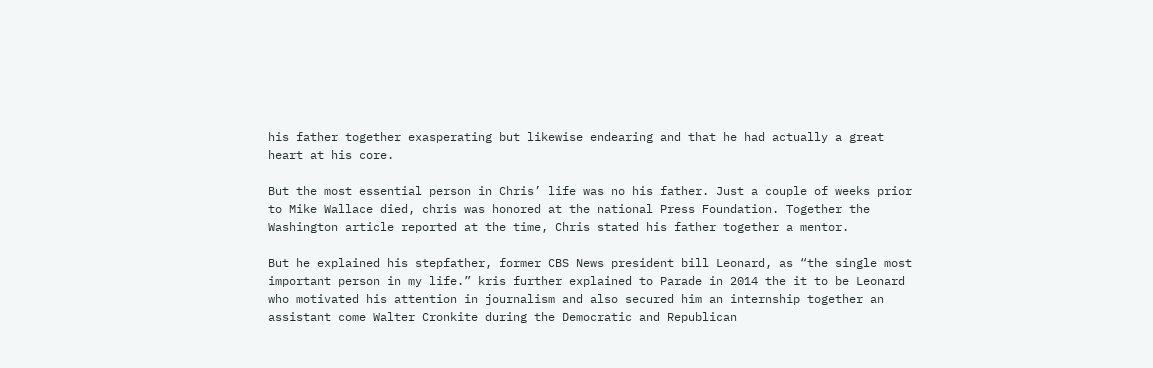his father together exasperating but likewise endearing and that he had actually a great heart at his core.

But the most essential person in Chris’ life was no his father. Just a couple of weeks prior to Mike Wallace died, chris was honored at the national Press Foundation. Together the Washington article reported at the time, Chris stated his father together a mentor.

But he explained his stepfather, former CBS News president bill Leonard, as “the single most important person in my life.” kris further explained to Parade in 2014 the it to be Leonard who motivated his attention in journalism and also secured him an internship together an assistant come Walter Cronkite during the Democratic and Republican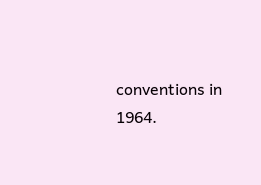conventions in 1964.